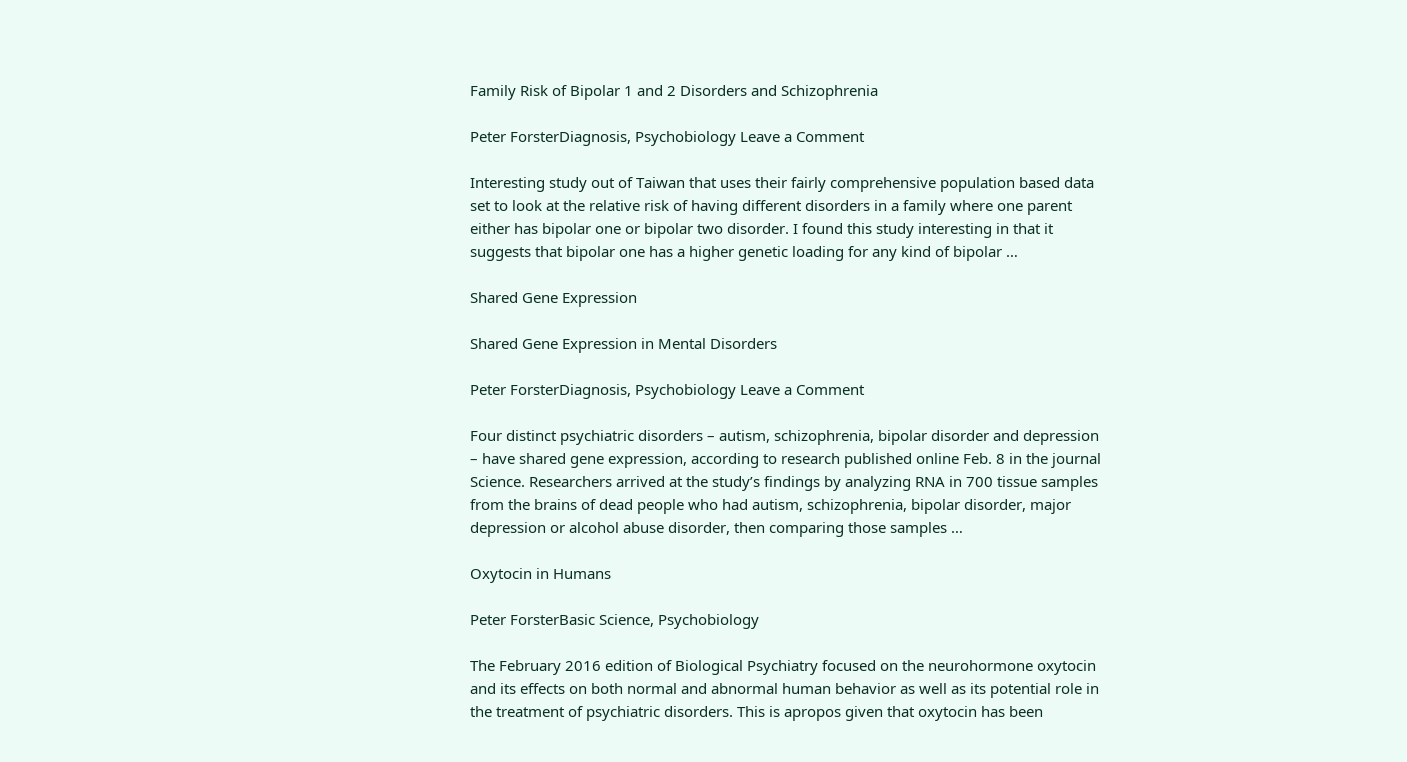Family Risk of Bipolar 1 and 2 Disorders and Schizophrenia

Peter ForsterDiagnosis, Psychobiology Leave a Comment

Interesting study out of Taiwan that uses their fairly comprehensive population based data set to look at the relative risk of having different disorders in a family where one parent either has bipolar one or bipolar two disorder. I found this study interesting in that it suggests that bipolar one has a higher genetic loading for any kind of bipolar …

Shared Gene Expression

Shared Gene Expression in Mental Disorders

Peter ForsterDiagnosis, Psychobiology Leave a Comment

Four distinct psychiatric disorders – autism, schizophrenia, bipolar disorder and depression – have shared gene expression, according to research published online Feb. 8 in the journal Science. Researchers arrived at the study’s findings by analyzing RNA in 700 tissue samples from the brains of dead people who had autism, schizophrenia, bipolar disorder, major depression or alcohol abuse disorder, then comparing those samples …

Oxytocin in Humans

Peter ForsterBasic Science, Psychobiology

The February 2016 edition of Biological Psychiatry focused on the neurohormone oxytocin and its effects on both normal and abnormal human behavior as well as its potential role in the treatment of psychiatric disorders. This is apropos given that oxytocin has been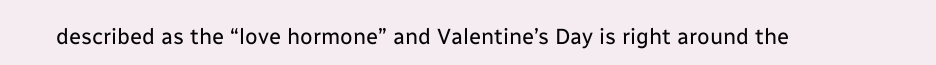described as the “love hormone” and Valentine’s Day is right around the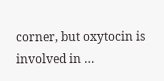corner, but oxytocin is involved in …